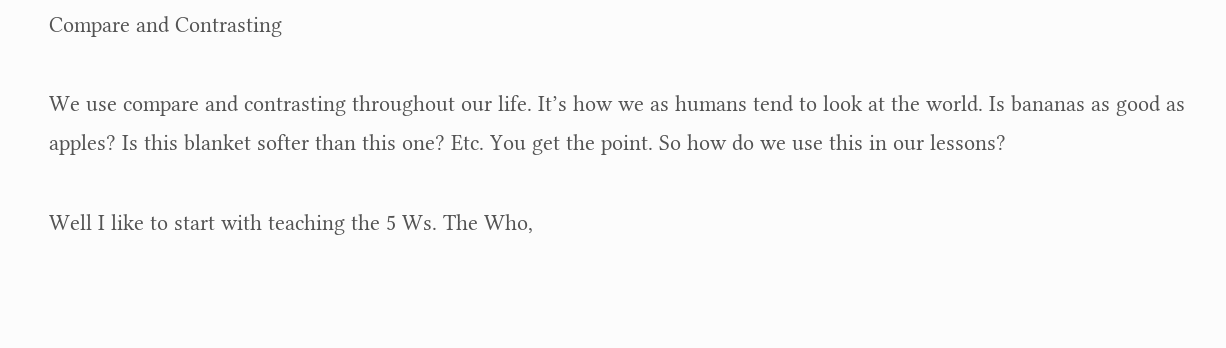Compare and Contrasting

We use compare and contrasting throughout our life. It’s how we as humans tend to look at the world. Is bananas as good as apples? Is this blanket softer than this one? Etc. You get the point. So how do we use this in our lessons?

Well I like to start with teaching the 5 Ws. The Who,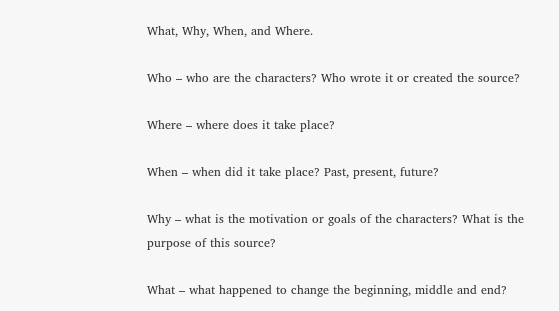What, Why, When, and Where.

Who – who are the characters? Who wrote it or created the source?

Where – where does it take place?

When – when did it take place? Past, present, future?

Why – what is the motivation or goals of the characters? What is the purpose of this source?

What – what happened to change the beginning, middle and end?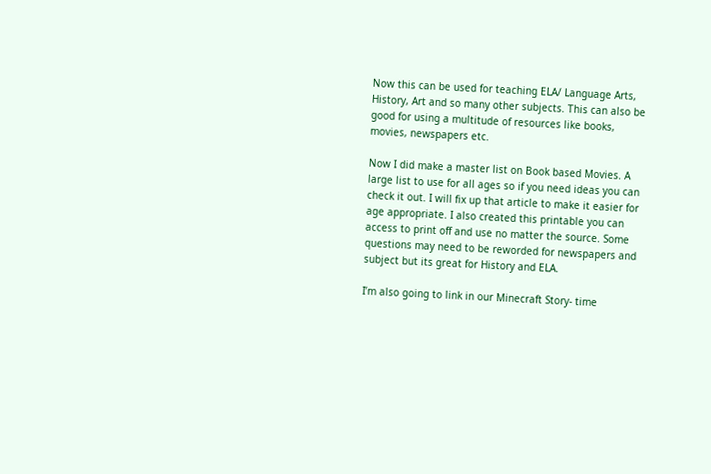Now this can be used for teaching ELA/ Language Arts, History, Art and so many other subjects. This can also be good for using a multitude of resources like books, movies, newspapers etc.

Now I did make a master list on Book based Movies. A large list to use for all ages so if you need ideas you can check it out. I will fix up that article to make it easier for age appropriate. I also created this printable you can access to print off and use no matter the source. Some questions may need to be reworded for newspapers and subject but its great for History and ELA.

I’m also going to link in our Minecraft Story- time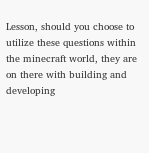Lesson, should you choose to utilize these questions within the minecraft world, they are on there with building and developing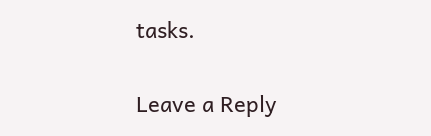tasks.

Leave a Reply